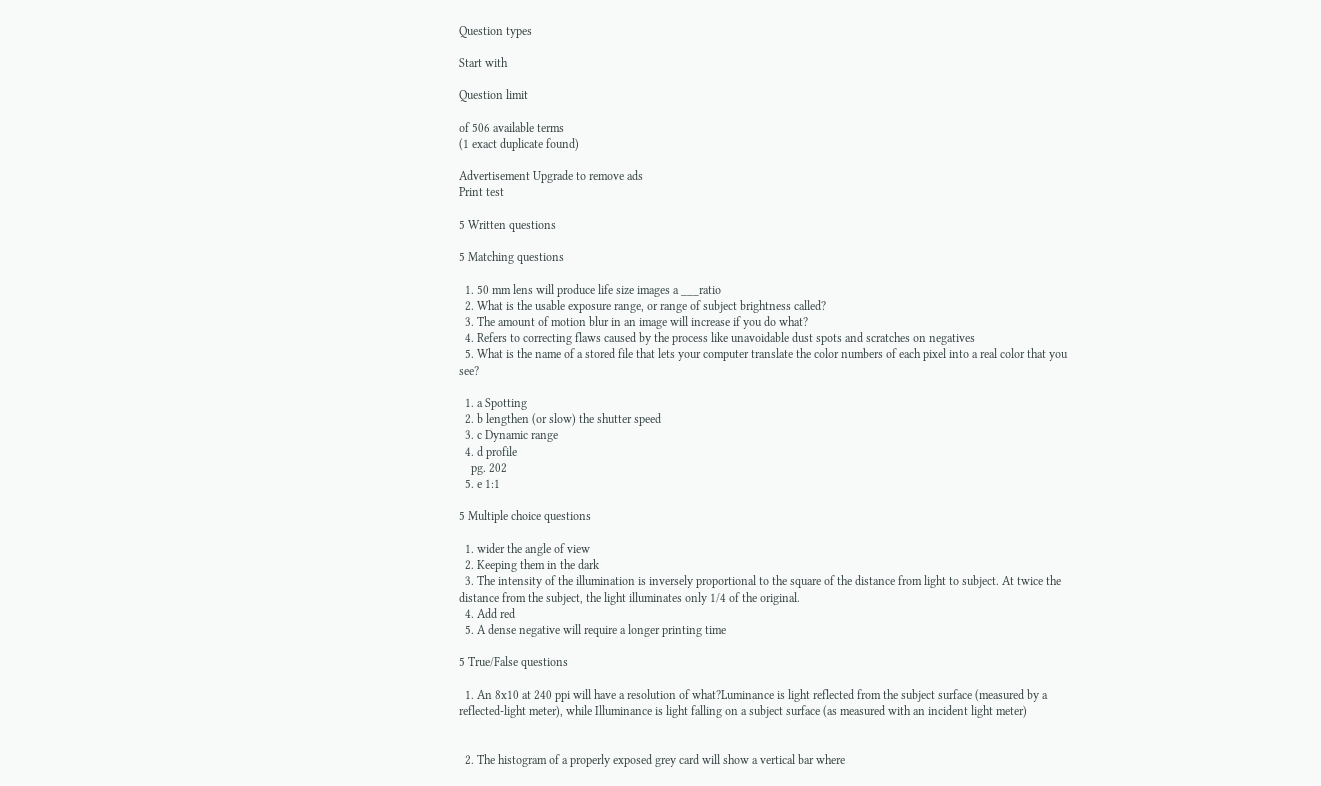Question types

Start with

Question limit

of 506 available terms
(1 exact duplicate found)

Advertisement Upgrade to remove ads
Print test

5 Written questions

5 Matching questions

  1. 50 mm lens will produce life size images a ___ratio
  2. What is the usable exposure range, or range of subject brightness called?
  3. The amount of motion blur in an image will increase if you do what?
  4. Refers to correcting flaws caused by the process like unavoidable dust spots and scratches on negatives
  5. What is the name of a stored file that lets your computer translate the color numbers of each pixel into a real color that you see?

  1. a Spotting
  2. b lengthen (or slow) the shutter speed
  3. c Dynamic range
  4. d profile
    pg. 202
  5. e 1:1

5 Multiple choice questions

  1. wider the angle of view
  2. Keeping them in the dark
  3. The intensity of the illumination is inversely proportional to the square of the distance from light to subject. At twice the distance from the subject, the light illuminates only 1/4 of the original.
  4. Add red
  5. A dense negative will require a longer printing time

5 True/False questions

  1. An 8x10 at 240 ppi will have a resolution of what?Luminance is light reflected from the subject surface (measured by a reflected-light meter), while Illuminance is light falling on a subject surface (as measured with an incident light meter)


  2. The histogram of a properly exposed grey card will show a vertical bar where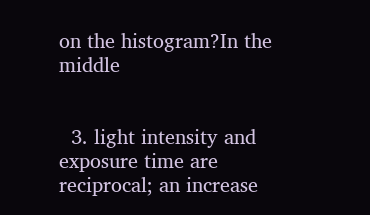on the histogram?In the middle


  3. light intensity and exposure time are reciprocal; an increase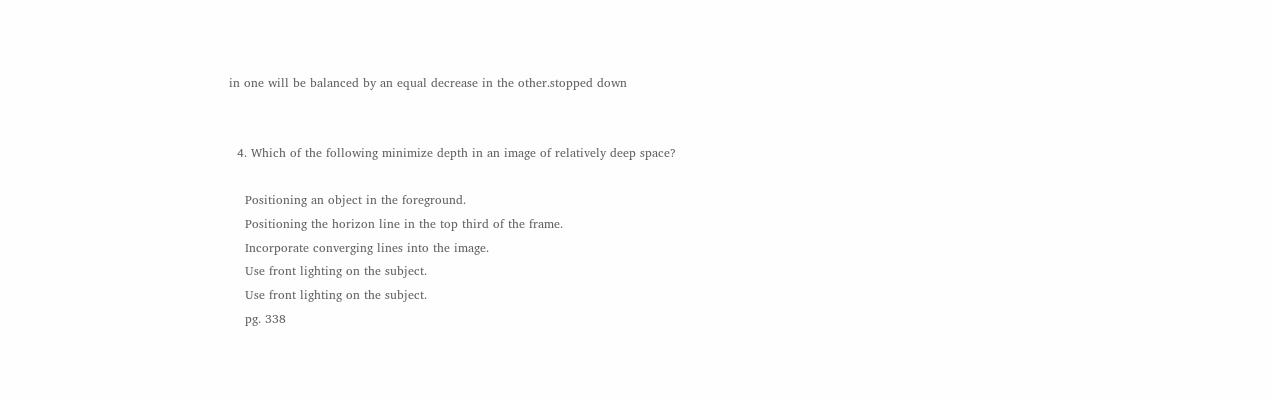in one will be balanced by an equal decrease in the other.stopped down


  4. Which of the following minimize depth in an image of relatively deep space?

    Positioning an object in the foreground.
    Positioning the horizon line in the top third of the frame.
    Incorporate converging lines into the image.
    Use front lighting on the subject.
    Use front lighting on the subject.
    pg. 338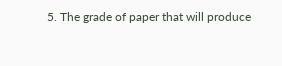5. The grade of paper that will produce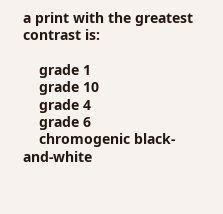a print with the greatest contrast is:

    grade 1
    grade 10
    grade 4
    grade 6
    chromogenic black-and-white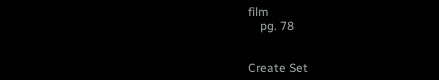film
    pg. 78


Create Set